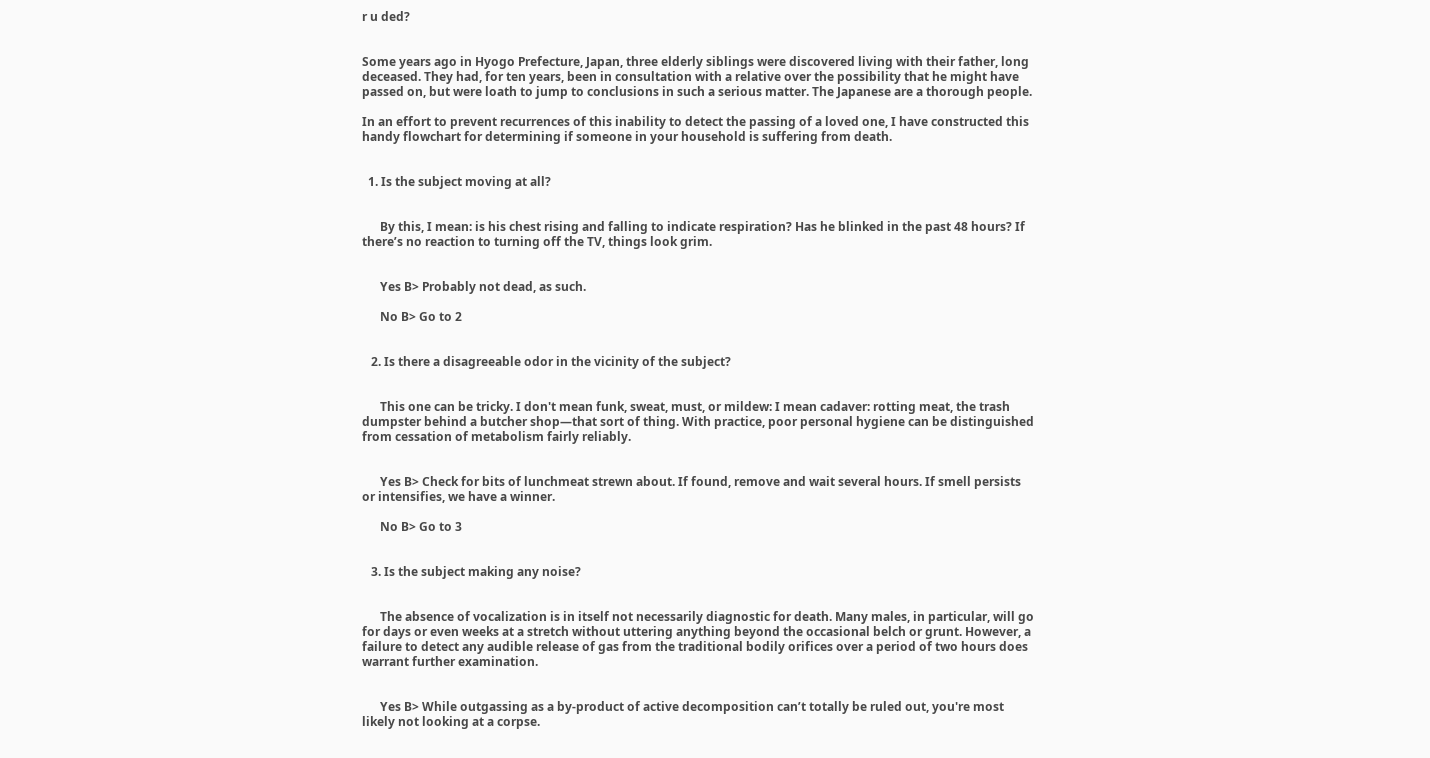r u ded?


Some years ago in Hyogo Prefecture, Japan, three elderly siblings were discovered living with their father, long deceased. They had, for ten years, been in consultation with a relative over the possibility that he might have passed on, but were loath to jump to conclusions in such a serious matter. The Japanese are a thorough people.

In an effort to prevent recurrences of this inability to detect the passing of a loved one, I have constructed this handy flowchart for determining if someone in your household is suffering from death.


  1. Is the subject moving at all?


      By this, I mean: is his chest rising and falling to indicate respiration? Has he blinked in the past 48 hours? If there’s no reaction to turning off the TV, things look grim.


      Yes B> Probably not dead, as such.

      No B> Go to 2


   2. Is there a disagreeable odor in the vicinity of the subject?


      This one can be tricky. I don't mean funk, sweat, must, or mildew: I mean cadaver: rotting meat, the trash dumpster behind a butcher shop—that sort of thing. With practice, poor personal hygiene can be distinguished from cessation of metabolism fairly reliably.


      Yes B> Check for bits of lunchmeat strewn about. If found, remove and wait several hours. If smell persists or intensifies, we have a winner.

      No B> Go to 3


   3. Is the subject making any noise?


      The absence of vocalization is in itself not necessarily diagnostic for death. Many males, in particular, will go for days or even weeks at a stretch without uttering anything beyond the occasional belch or grunt. However, a failure to detect any audible release of gas from the traditional bodily orifices over a period of two hours does warrant further examination.


      Yes B> While outgassing as a by‑product of active decomposition can’t totally be ruled out, you're most likely not looking at a corpse.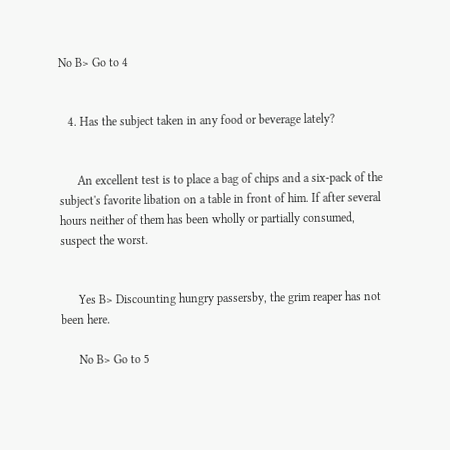No B> Go to 4


   4. Has the subject taken in any food or beverage lately?


      An excellent test is to place a bag of chips and a six-pack of the subject's favorite libation on a table in front of him. If after several hours neither of them has been wholly or partially consumed, suspect the worst.


      Yes B> Discounting hungry passersby, the grim reaper has not been here.

      No B> Go to 5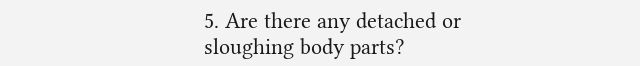5. Are there any detached or sloughing body parts?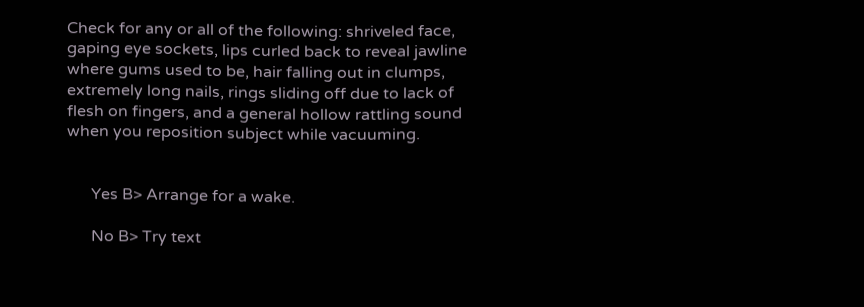Check for any or all of the following: shriveled face, gaping eye sockets, lips curled back to reveal jawline where gums used to be, hair falling out in clumps, extremely long nails, rings sliding off due to lack of flesh on fingers, and a general hollow rattling sound when you reposition subject while vacuuming.


      Yes B> Arrange for a wake.

      No B> Try text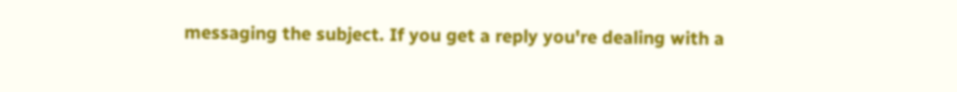messaging the subject. If you get a reply you're dealing with a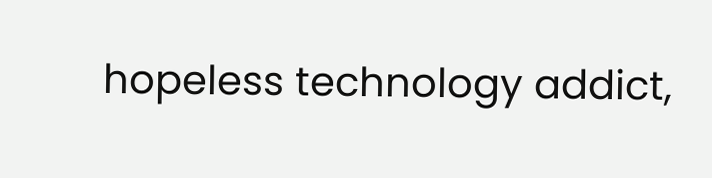hopeless technology addict,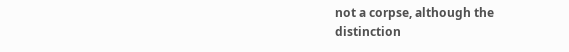not a corpse, although the distinction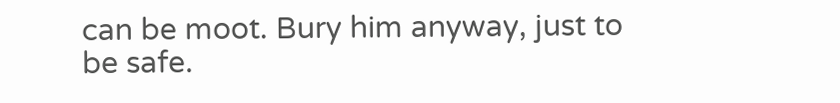can be moot. Bury him anyway, just to be safe.